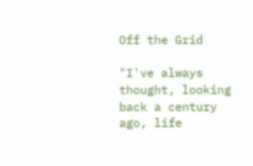Off the Grid

"I've always thought, looking back a century ago, life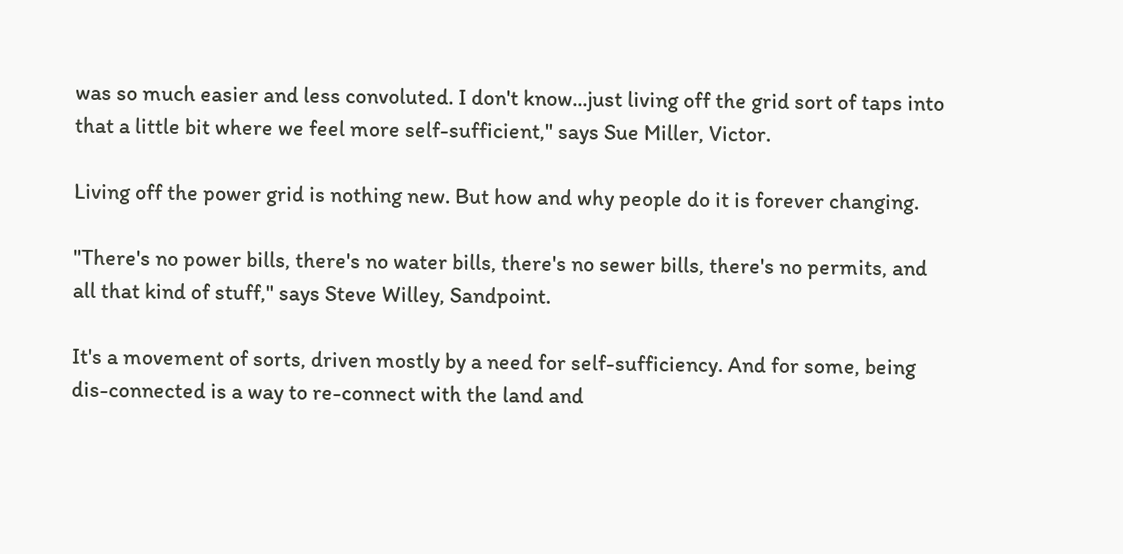was so much easier and less convoluted. I don't know...just living off the grid sort of taps into that a little bit where we feel more self-sufficient," says Sue Miller, Victor.

Living off the power grid is nothing new. But how and why people do it is forever changing.

"There's no power bills, there's no water bills, there's no sewer bills, there's no permits, and all that kind of stuff," says Steve Willey, Sandpoint.

It's a movement of sorts, driven mostly by a need for self-sufficiency. And for some, being dis-connected is a way to re-connect with the land and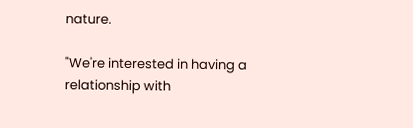nature.

"We're interested in having a relationship with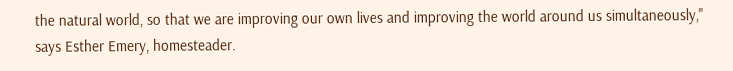the natural world, so that we are improving our own lives and improving the world around us simultaneously," says Esther Emery, homesteader.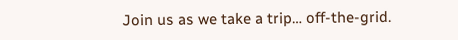Join us as we take a trip… off-the-grid.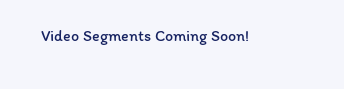Video Segments Coming Soon!